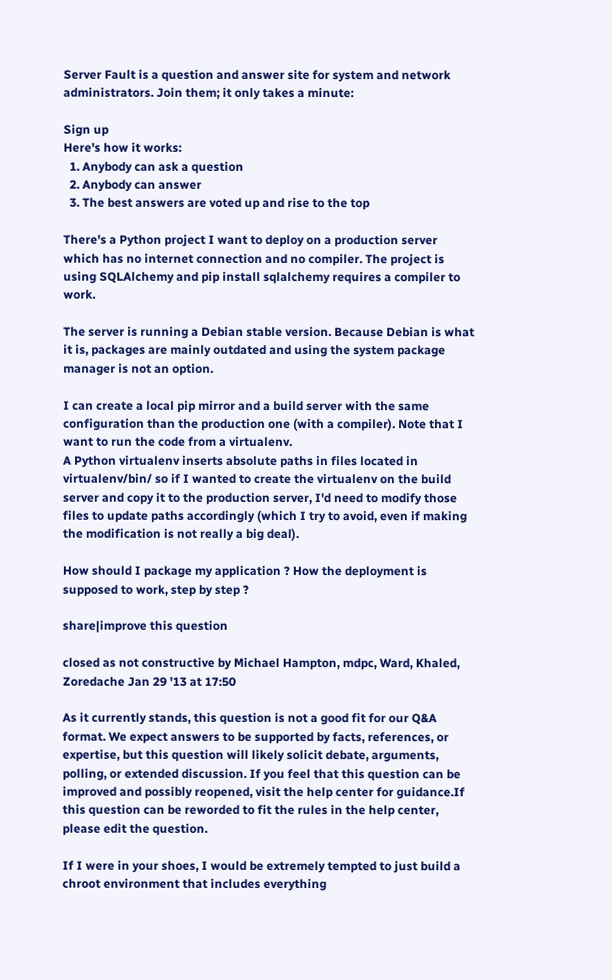Server Fault is a question and answer site for system and network administrators. Join them; it only takes a minute:

Sign up
Here's how it works:
  1. Anybody can ask a question
  2. Anybody can answer
  3. The best answers are voted up and rise to the top

There's a Python project I want to deploy on a production server which has no internet connection and no compiler. The project is using SQLAlchemy and pip install sqlalchemy requires a compiler to work.

The server is running a Debian stable version. Because Debian is what it is, packages are mainly outdated and using the system package manager is not an option.

I can create a local pip mirror and a build server with the same configuration than the production one (with a compiler). Note that I want to run the code from a virtualenv.
A Python virtualenv inserts absolute paths in files located in virtualenv/bin/ so if I wanted to create the virtualenv on the build server and copy it to the production server, I'd need to modify those files to update paths accordingly (which I try to avoid, even if making the modification is not really a big deal).

How should I package my application ? How the deployment is supposed to work, step by step ?

share|improve this question

closed as not constructive by Michael Hampton, mdpc, Ward, Khaled, Zoredache Jan 29 '13 at 17:50

As it currently stands, this question is not a good fit for our Q&A format. We expect answers to be supported by facts, references, or expertise, but this question will likely solicit debate, arguments, polling, or extended discussion. If you feel that this question can be improved and possibly reopened, visit the help center for guidance.If this question can be reworded to fit the rules in the help center, please edit the question.

If I were in your shoes, I would be extremely tempted to just build a chroot environment that includes everything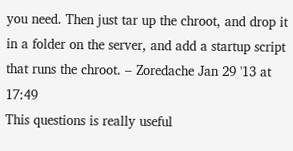you need. Then just tar up the chroot, and drop it in a folder on the server, and add a startup script that runs the chroot. – Zoredache Jan 29 '13 at 17:49
This questions is really useful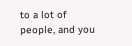to a lot of people, and you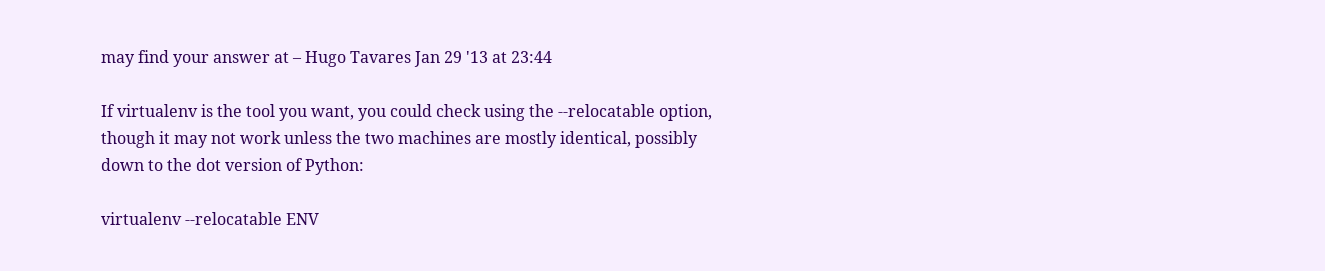may find your answer at – Hugo Tavares Jan 29 '13 at 23:44

If virtualenv is the tool you want, you could check using the --relocatable option, though it may not work unless the two machines are mostly identical, possibly down to the dot version of Python:

virtualenv --relocatable ENV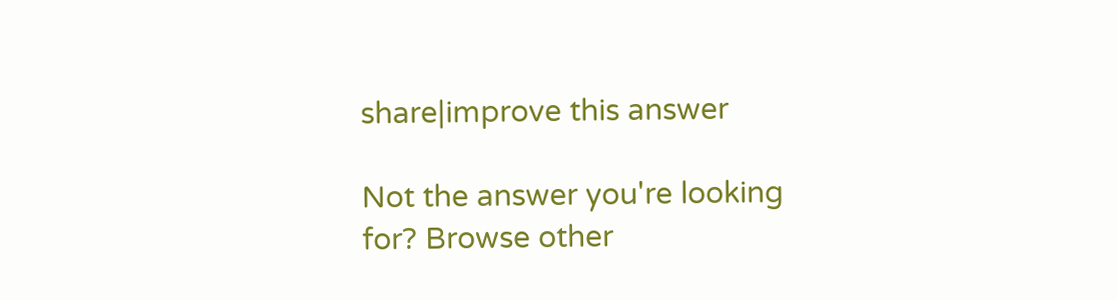share|improve this answer

Not the answer you're looking for? Browse other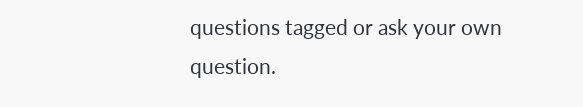questions tagged or ask your own question.